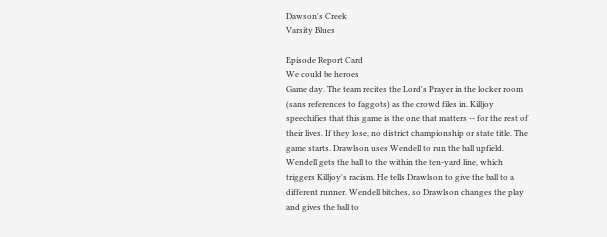Dawson's Creek
Varsity Blues

Episode Report Card
We could be heroes
Game day. The team recites the Lord's Prayer in the locker room (sans references to faggots) as the crowd files in. Killjoy speechifies that this game is the one that matters -- for the rest of their lives. If they lose, no district championship or state title. The game starts. Drawlson uses Wendell to run the ball upfield. Wendell gets the ball to the within the ten-yard line, which triggers Killjoy's racism. He tells Drawlson to give the ball to a different runner. Wendell bitches, so Drawlson changes the play and gives the ball to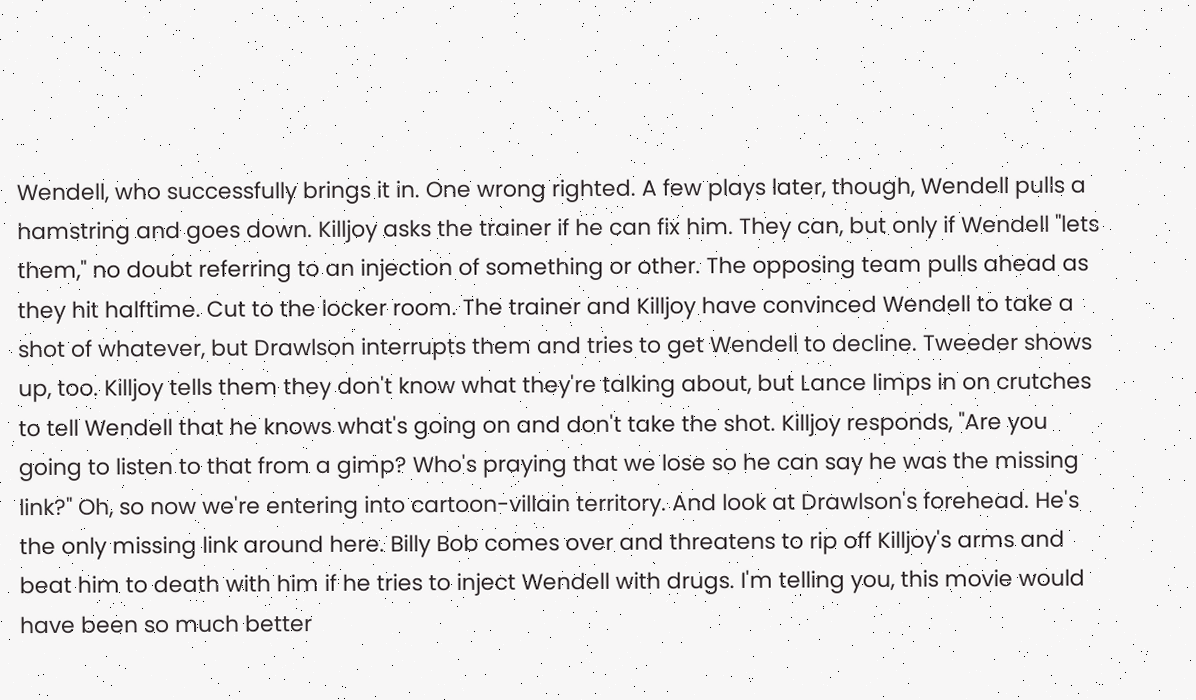Wendell, who successfully brings it in. One wrong righted. A few plays later, though, Wendell pulls a hamstring and goes down. Killjoy asks the trainer if he can fix him. They can, but only if Wendell "lets them," no doubt referring to an injection of something or other. The opposing team pulls ahead as they hit halftime. Cut to the locker room. The trainer and Killjoy have convinced Wendell to take a shot of whatever, but Drawlson interrupts them and tries to get Wendell to decline. Tweeder shows up, too. Killjoy tells them they don't know what they're talking about, but Lance limps in on crutches to tell Wendell that he knows what's going on and don't take the shot. Killjoy responds, "Are you going to listen to that from a gimp? Who's praying that we lose so he can say he was the missing link?" Oh, so now we're entering into cartoon-villain territory. And look at Drawlson's forehead. He's the only missing link around here. Billy Bob comes over and threatens to rip off Killjoy's arms and beat him to death with him if he tries to inject Wendell with drugs. I'm telling you, this movie would have been so much better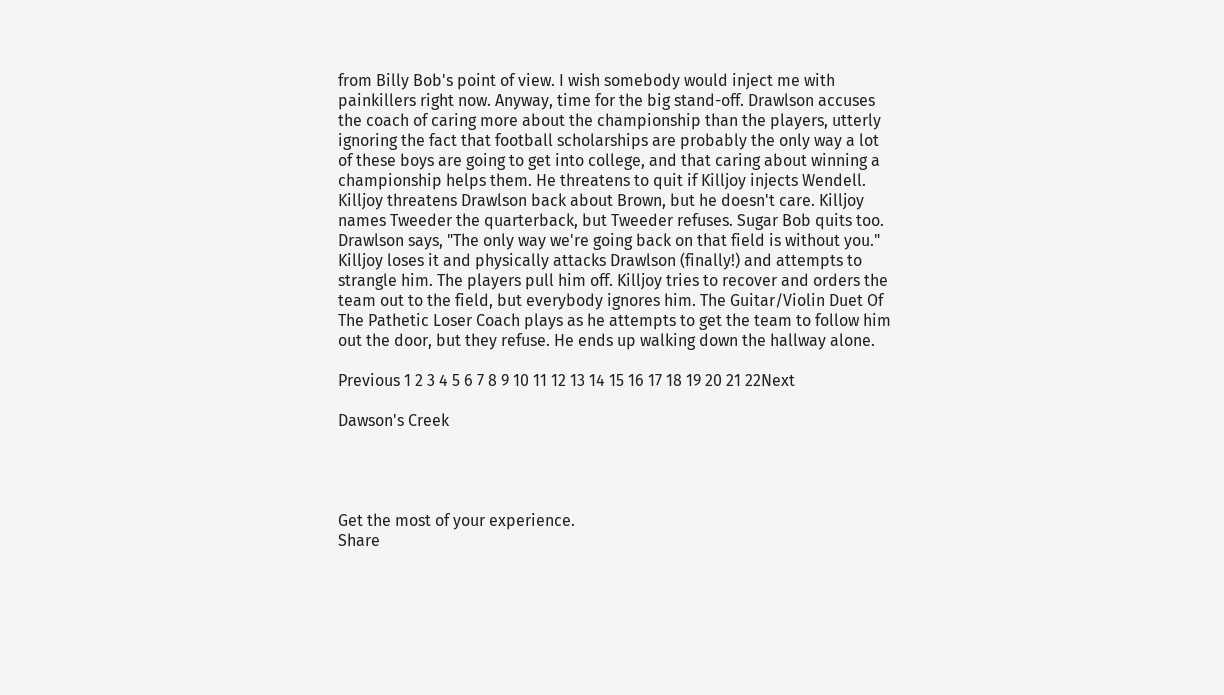from Billy Bob's point of view. I wish somebody would inject me with painkillers right now. Anyway, time for the big stand-off. Drawlson accuses the coach of caring more about the championship than the players, utterly ignoring the fact that football scholarships are probably the only way a lot of these boys are going to get into college, and that caring about winning a championship helps them. He threatens to quit if Killjoy injects Wendell. Killjoy threatens Drawlson back about Brown, but he doesn't care. Killjoy names Tweeder the quarterback, but Tweeder refuses. Sugar Bob quits too. Drawlson says, "The only way we're going back on that field is without you." Killjoy loses it and physically attacks Drawlson (finally!) and attempts to strangle him. The players pull him off. Killjoy tries to recover and orders the team out to the field, but everybody ignores him. The Guitar/Violin Duet Of The Pathetic Loser Coach plays as he attempts to get the team to follow him out the door, but they refuse. He ends up walking down the hallway alone.

Previous 1 2 3 4 5 6 7 8 9 10 11 12 13 14 15 16 17 18 19 20 21 22Next

Dawson's Creek




Get the most of your experience.
Share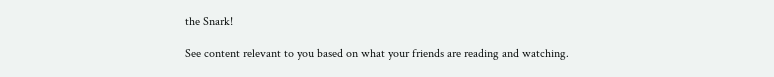the Snark!

See content relevant to you based on what your friends are reading and watching.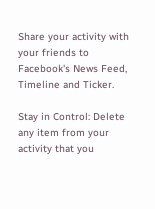Share your activity with your friends to Facebook's News Feed, Timeline and Ticker.

Stay in Control: Delete any item from your activity that you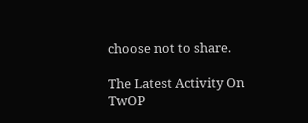choose not to share.

The Latest Activity On TwOP